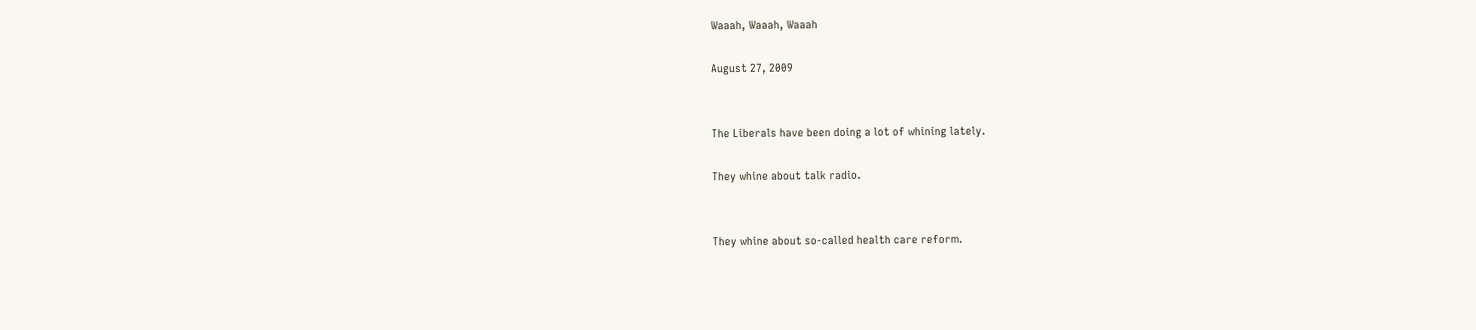Waaah, Waaah, Waaah

August 27, 2009


The Liberals have been doing a lot of whining lately.

They whine about talk radio.


They whine about so-called health care reform.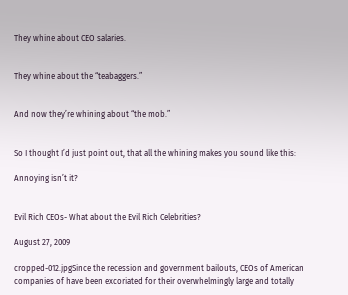They whine about CEO salaries.


They whine about the “teabaggers.”


And now they’re whining about “the mob.”


So I thought I’d just point out, that all the whining makes you sound like this:

Annoying isn’t it?


Evil Rich CEOs- What about the Evil Rich Celebrities?

August 27, 2009

cropped-012.jpgSince the recession and government bailouts, CEOs of American companies of have been excoriated for their overwhelmingly large and totally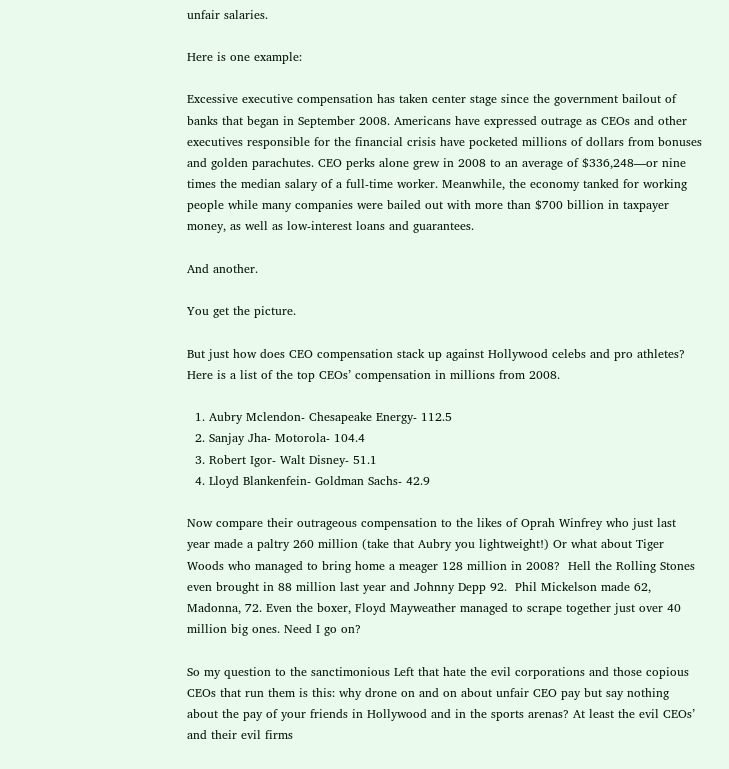unfair salaries.

Here is one example:

Excessive executive compensation has taken center stage since the government bailout of banks that began in September 2008. Americans have expressed outrage as CEOs and other executives responsible for the financial crisis have pocketed millions of dollars from bonuses and golden parachutes. CEO perks alone grew in 2008 to an average of $336,248—or nine times the median salary of a full-time worker. Meanwhile, the economy tanked for working people while many companies were bailed out with more than $700 billion in taxpayer money, as well as low-interest loans and guarantees.

And another.

You get the picture.

But just how does CEO compensation stack up against Hollywood celebs and pro athletes?  Here is a list of the top CEOs’ compensation in millions from 2008.

  1. Aubry Mclendon- Chesapeake Energy- 112.5
  2. Sanjay Jha- Motorola- 104.4
  3. Robert Igor- Walt Disney- 51.1
  4. Lloyd Blankenfein- Goldman Sachs- 42.9

Now compare their outrageous compensation to the likes of Oprah Winfrey who just last year made a paltry 260 million (take that Aubry you lightweight!) Or what about Tiger Woods who managed to bring home a meager 128 million in 2008?  Hell the Rolling Stones even brought in 88 million last year and Johnny Depp 92.  Phil Mickelson made 62, Madonna, 72. Even the boxer, Floyd Mayweather managed to scrape together just over 40 million big ones. Need I go on?

So my question to the sanctimonious Left that hate the evil corporations and those copious CEOs that run them is this: why drone on and on about unfair CEO pay but say nothing about the pay of your friends in Hollywood and in the sports arenas? At least the evil CEOs’ and their evil firms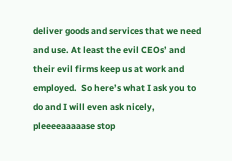deliver goods and services that we need and use. At least the evil CEOs’ and their evil firms keep us at work and employed.  So here’s what I ask you to do and I will even ask nicely, pleeeeaaaaase stop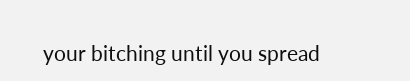your bitching until you spread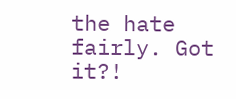the hate fairly. Got it?!